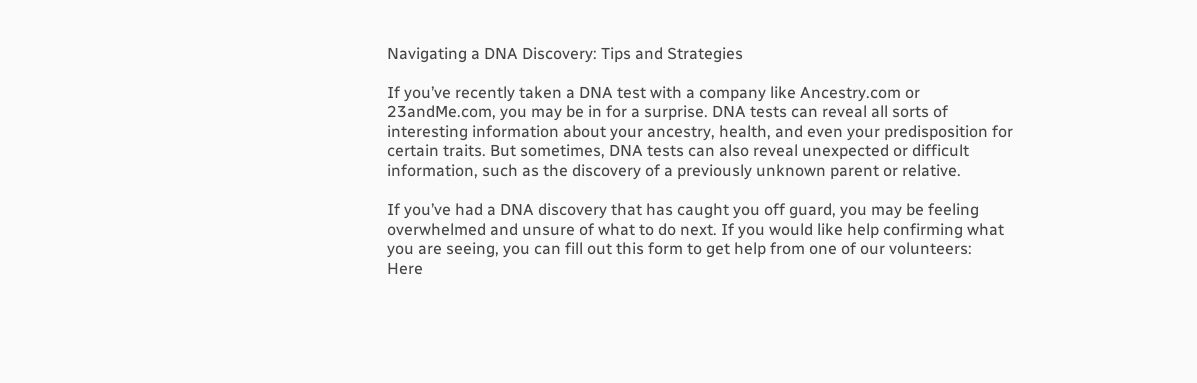Navigating a DNA Discovery: Tips and Strategies

If you’ve recently taken a DNA test with a company like Ancestry.com or 23andMe.com, you may be in for a surprise. DNA tests can reveal all sorts of interesting information about your ancestry, health, and even your predisposition for certain traits. But sometimes, DNA tests can also reveal unexpected or difficult information, such as the discovery of a previously unknown parent or relative.

If you’ve had a DNA discovery that has caught you off guard, you may be feeling overwhelmed and unsure of what to do next. If you would like help confirming what you are seeing, you can fill out this form to get help from one of our volunteers:
Here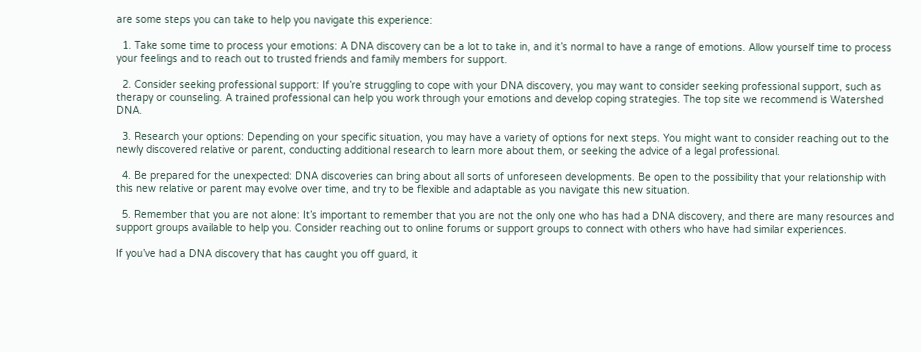are some steps you can take to help you navigate this experience:

  1. Take some time to process your emotions: A DNA discovery can be a lot to take in, and it’s normal to have a range of emotions. Allow yourself time to process your feelings and to reach out to trusted friends and family members for support.

  2. Consider seeking professional support: If you’re struggling to cope with your DNA discovery, you may want to consider seeking professional support, such as therapy or counseling. A trained professional can help you work through your emotions and develop coping strategies. The top site we recommend is Watershed DNA.

  3. Research your options: Depending on your specific situation, you may have a variety of options for next steps. You might want to consider reaching out to the newly discovered relative or parent, conducting additional research to learn more about them, or seeking the advice of a legal professional.

  4. Be prepared for the unexpected: DNA discoveries can bring about all sorts of unforeseen developments. Be open to the possibility that your relationship with this new relative or parent may evolve over time, and try to be flexible and adaptable as you navigate this new situation.

  5. Remember that you are not alone: It’s important to remember that you are not the only one who has had a DNA discovery, and there are many resources and support groups available to help you. Consider reaching out to online forums or support groups to connect with others who have had similar experiences.

If you’ve had a DNA discovery that has caught you off guard, it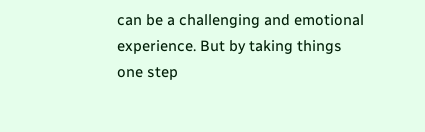can be a challenging and emotional experience. But by taking things one step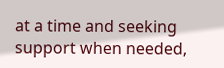at a time and seeking support when needed,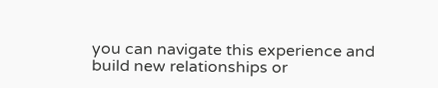you can navigate this experience and build new relationships or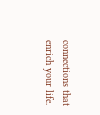connections that enrich your life.